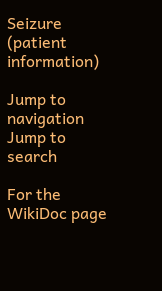Seizure (patient information)

Jump to navigation Jump to search

For the WikiDoc page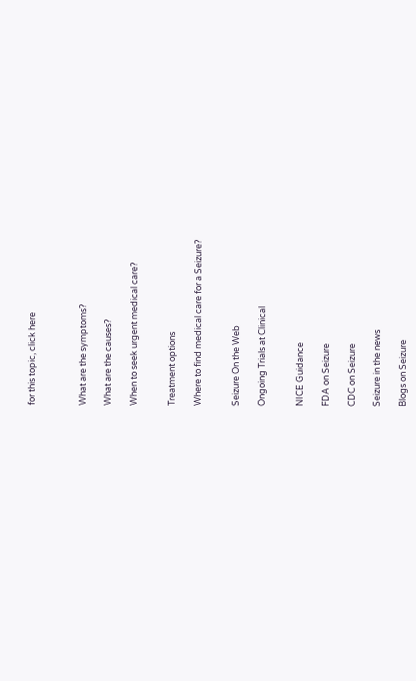for this topic, click here



What are the symptoms?

What are the causes?

When to seek urgent medical care?


Treatment options

Where to find medical care for a Seizure?


Seizure On the Web

Ongoing Trials at Clinical


NICE Guidance

FDA on Seizure

CDC on Seizure

Seizure in the news

Blogs on Seizure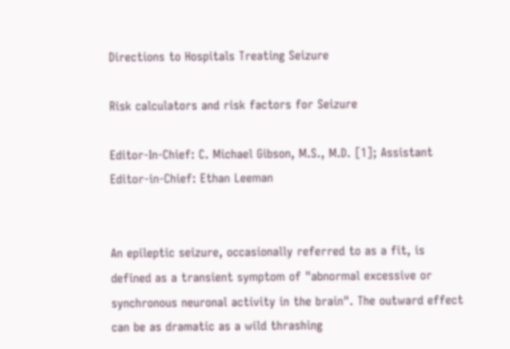Directions to Hospitals Treating Seizure

Risk calculators and risk factors for Seizure

Editor-In-Chief: C. Michael Gibson, M.S., M.D. [1]; Assistant Editor-in-Chief: Ethan Leeman


An epileptic seizure, occasionally referred to as a fit, is defined as a transient symptom of "abnormal excessive or synchronous neuronal activity in the brain". The outward effect can be as dramatic as a wild thrashing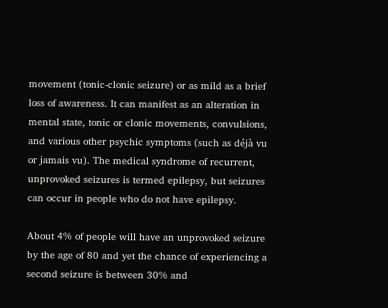movement (tonic-clonic seizure) or as mild as a brief loss of awareness. It can manifest as an alteration in mental state, tonic or clonic movements, convulsions, and various other psychic symptoms (such as déjà vu or jamais vu). The medical syndrome of recurrent, unprovoked seizures is termed epilepsy, but seizures can occur in people who do not have epilepsy.

About 4% of people will have an unprovoked seizure by the age of 80 and yet the chance of experiencing a second seizure is between 30% and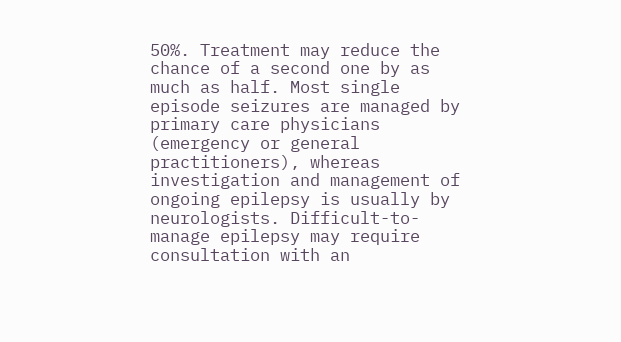50%. Treatment may reduce the chance of a second one by as much as half. Most single episode seizures are managed by primary care physicians (emergency or general practitioners), whereas investigation and management of ongoing epilepsy is usually by neurologists. Difficult-to-manage epilepsy may require consultation with an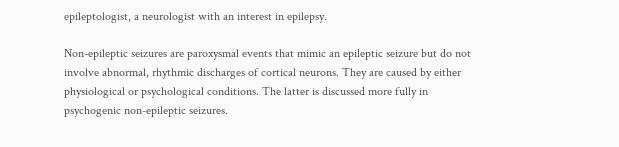epileptologist, a neurologist with an interest in epilepsy.

Non-epileptic seizures are paroxysmal events that mimic an epileptic seizure but do not involve abnormal, rhythmic discharges of cortical neurons. They are caused by either physiological or psychological conditions. The latter is discussed more fully in psychogenic non-epileptic seizures.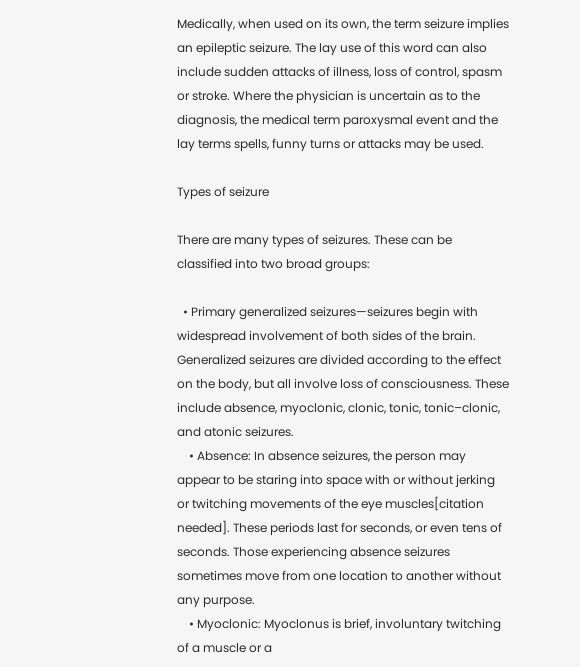Medically, when used on its own, the term seizure implies an epileptic seizure. The lay use of this word can also include sudden attacks of illness, loss of control, spasm or stroke. Where the physician is uncertain as to the diagnosis, the medical term paroxysmal event and the lay terms spells, funny turns or attacks may be used.

Types of seizure

There are many types of seizures. These can be classified into two broad groups:

  • Primary generalized seizures—seizures begin with widespread involvement of both sides of the brain. Generalized seizures are divided according to the effect on the body, but all involve loss of consciousness. These include absence, myoclonic, clonic, tonic, tonic–clonic, and atonic seizures.
    • Absence: In absence seizures, the person may appear to be staring into space with or without jerking or twitching movements of the eye muscles[citation needed]. These periods last for seconds, or even tens of seconds. Those experiencing absence seizures sometimes move from one location to another without any purpose.
    • Myoclonic: Myoclonus is brief, involuntary twitching of a muscle or a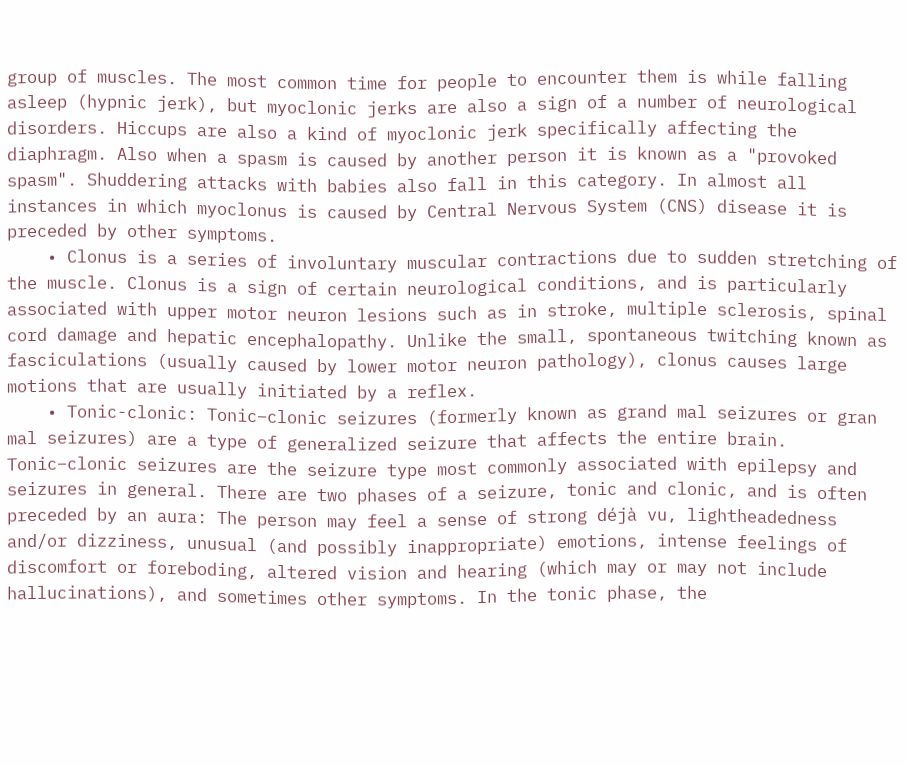group of muscles. The most common time for people to encounter them is while falling asleep (hypnic jerk), but myoclonic jerks are also a sign of a number of neurological disorders. Hiccups are also a kind of myoclonic jerk specifically affecting the diaphragm. Also when a spasm is caused by another person it is known as a "provoked spasm". Shuddering attacks with babies also fall in this category. In almost all instances in which myoclonus is caused by Central Nervous System (CNS) disease it is preceded by other symptoms.
    • Clonus is a series of involuntary muscular contractions due to sudden stretching of the muscle. Clonus is a sign of certain neurological conditions, and is particularly associated with upper motor neuron lesions such as in stroke, multiple sclerosis, spinal cord damage and hepatic encephalopathy. Unlike the small, spontaneous twitching known as fasciculations (usually caused by lower motor neuron pathology), clonus causes large motions that are usually initiated by a reflex.
    • Tonic-clonic: Tonic–clonic seizures (formerly known as grand mal seizures or gran mal seizures) are a type of generalized seizure that affects the entire brain. Tonic–clonic seizures are the seizure type most commonly associated with epilepsy and seizures in general. There are two phases of a seizure, tonic and clonic, and is often preceded by an aura: The person may feel a sense of strong déjà vu, lightheadedness and/or dizziness, unusual (and possibly inappropriate) emotions, intense feelings of discomfort or foreboding, altered vision and hearing (which may or may not include hallucinations), and sometimes other symptoms. In the tonic phase, the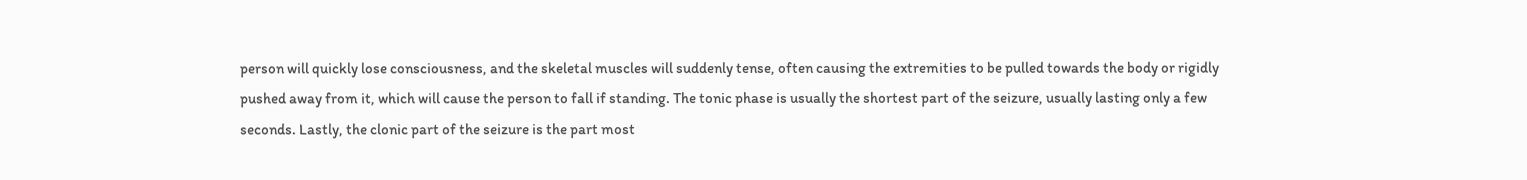person will quickly lose consciousness, and the skeletal muscles will suddenly tense, often causing the extremities to be pulled towards the body or rigidly pushed away from it, which will cause the person to fall if standing. The tonic phase is usually the shortest part of the seizure, usually lasting only a few seconds. Lastly, the clonic part of the seizure is the part most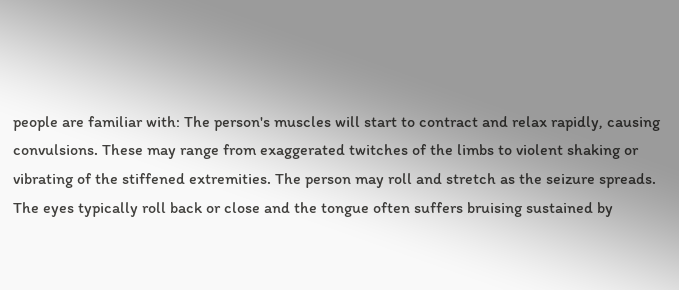people are familiar with: The person's muscles will start to contract and relax rapidly, causing convulsions. These may range from exaggerated twitches of the limbs to violent shaking or vibrating of the stiffened extremities. The person may roll and stretch as the seizure spreads. The eyes typically roll back or close and the tongue often suffers bruising sustained by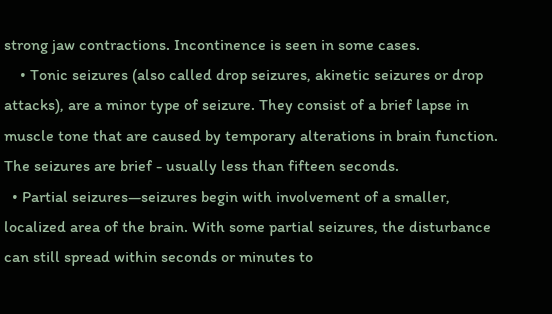strong jaw contractions. Incontinence is seen in some cases.
    • Tonic seizures (also called drop seizures, akinetic seizures or drop attacks), are a minor type of seizure. They consist of a brief lapse in muscle tone that are caused by temporary alterations in brain function. The seizures are brief - usually less than fifteen seconds.
  • Partial seizures—seizures begin with involvement of a smaller, localized area of the brain. With some partial seizures, the disturbance can still spread within seconds or minutes to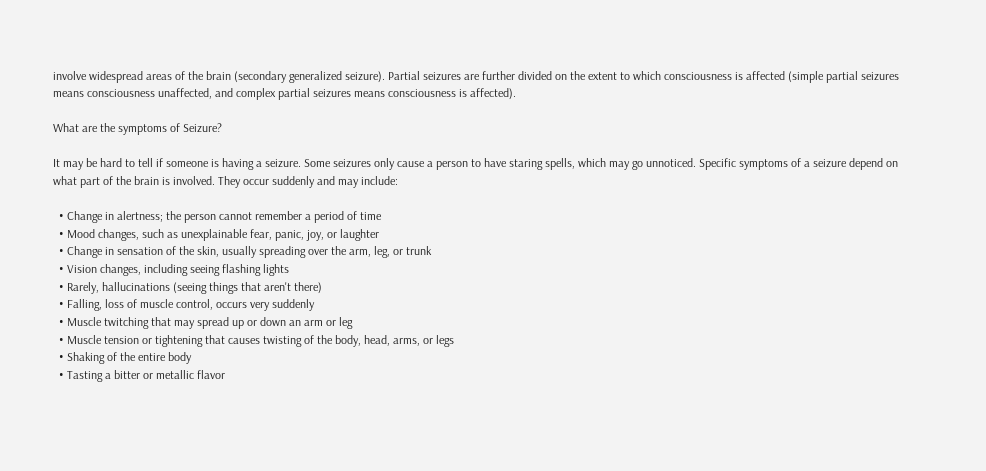involve widespread areas of the brain (secondary generalized seizure). Partial seizures are further divided on the extent to which consciousness is affected (simple partial seizures means consciousness unaffected, and complex partial seizures means consciousness is affected).

What are the symptoms of Seizure?

It may be hard to tell if someone is having a seizure. Some seizures only cause a person to have staring spells, which may go unnoticed. Specific symptoms of a seizure depend on what part of the brain is involved. They occur suddenly and may include:

  • Change in alertness; the person cannot remember a period of time
  • Mood changes, such as unexplainable fear, panic, joy, or laughter
  • Change in sensation of the skin, usually spreading over the arm, leg, or trunk
  • Vision changes, including seeing flashing lights
  • Rarely, hallucinations (seeing things that aren't there)
  • Falling, loss of muscle control, occurs very suddenly
  • Muscle twitching that may spread up or down an arm or leg
  • Muscle tension or tightening that causes twisting of the body, head, arms, or legs
  • Shaking of the entire body
  • Tasting a bitter or metallic flavor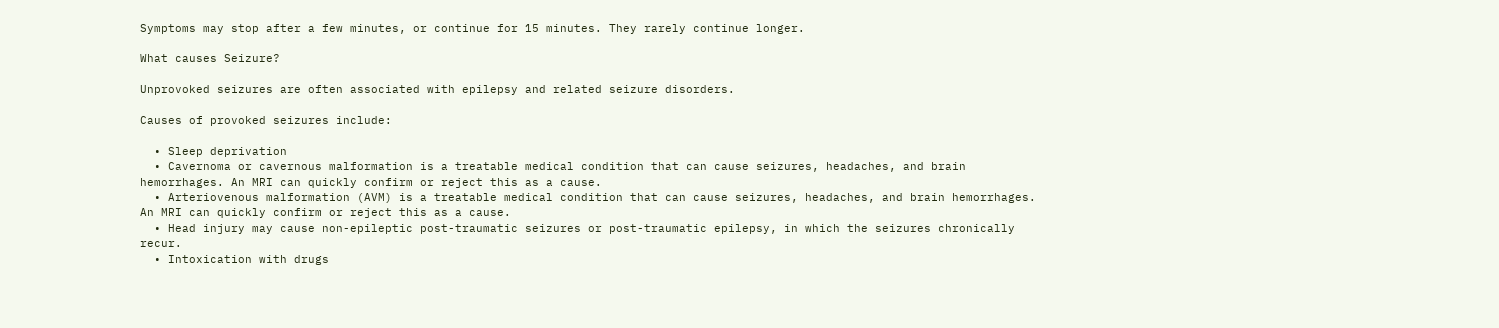Symptoms may stop after a few minutes, or continue for 15 minutes. They rarely continue longer.

What causes Seizure?

Unprovoked seizures are often associated with epilepsy and related seizure disorders.

Causes of provoked seizures include:

  • Sleep deprivation
  • Cavernoma or cavernous malformation is a treatable medical condition that can cause seizures, headaches, and brain hemorrhages. An MRI can quickly confirm or reject this as a cause.
  • Arteriovenous malformation (AVM) is a treatable medical condition that can cause seizures, headaches, and brain hemorrhages. An MRI can quickly confirm or reject this as a cause.
  • Head injury may cause non-epileptic post-traumatic seizures or post-traumatic epilepsy, in which the seizures chronically recur.
  • Intoxication with drugs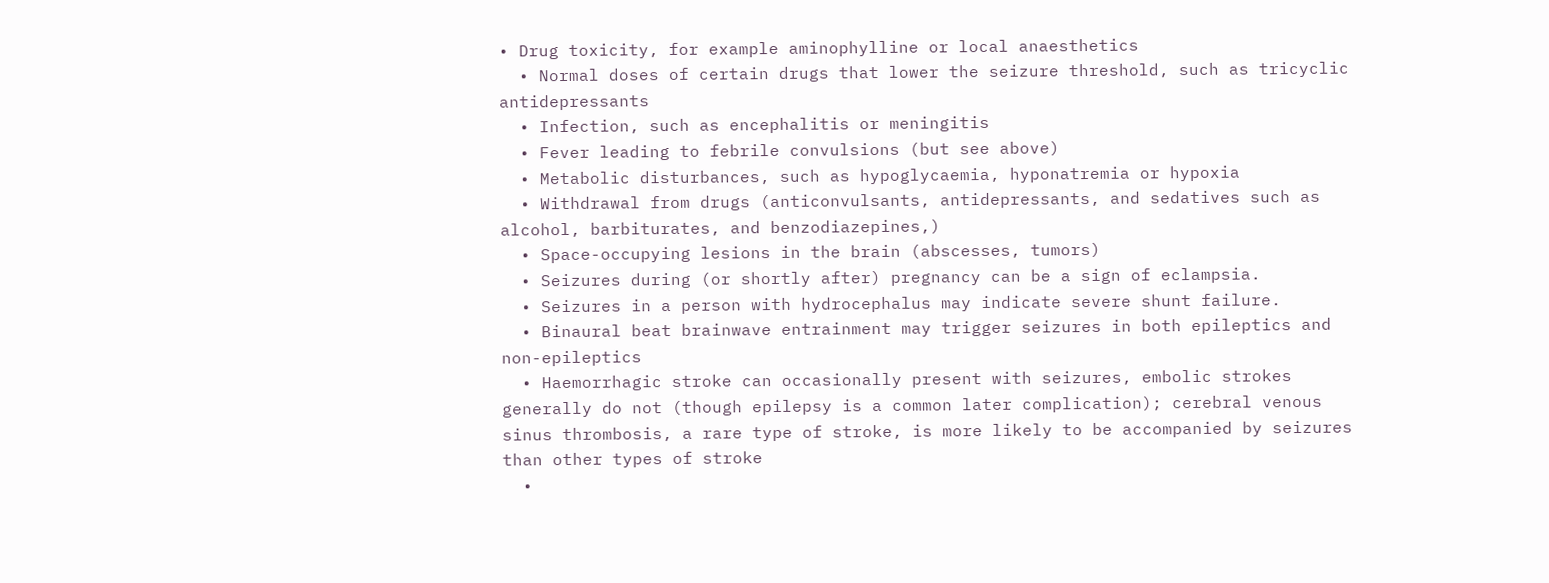• Drug toxicity, for example aminophylline or local anaesthetics
  • Normal doses of certain drugs that lower the seizure threshold, such as tricyclic antidepressants
  • Infection, such as encephalitis or meningitis
  • Fever leading to febrile convulsions (but see above)
  • Metabolic disturbances, such as hypoglycaemia, hyponatremia or hypoxia
  • Withdrawal from drugs (anticonvulsants, antidepressants, and sedatives such as alcohol, barbiturates, and benzodiazepines,)
  • Space-occupying lesions in the brain (abscesses, tumors)
  • Seizures during (or shortly after) pregnancy can be a sign of eclampsia.
  • Seizures in a person with hydrocephalus may indicate severe shunt failure.
  • Binaural beat brainwave entrainment may trigger seizures in both epileptics and non-epileptics
  • Haemorrhagic stroke can occasionally present with seizures, embolic strokes generally do not (though epilepsy is a common later complication); cerebral venous sinus thrombosis, a rare type of stroke, is more likely to be accompanied by seizures than other types of stroke
  •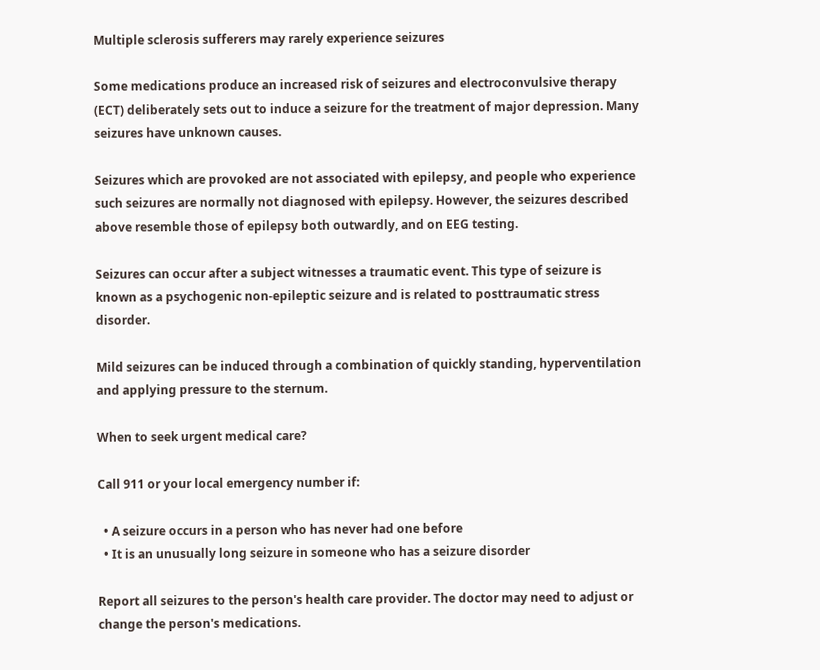Multiple sclerosis sufferers may rarely experience seizures

Some medications produce an increased risk of seizures and electroconvulsive therapy (ECT) deliberately sets out to induce a seizure for the treatment of major depression. Many seizures have unknown causes.

Seizures which are provoked are not associated with epilepsy, and people who experience such seizures are normally not diagnosed with epilepsy. However, the seizures described above resemble those of epilepsy both outwardly, and on EEG testing.

Seizures can occur after a subject witnesses a traumatic event. This type of seizure is known as a psychogenic non-epileptic seizure and is related to posttraumatic stress disorder.

Mild seizures can be induced through a combination of quickly standing, hyperventilation and applying pressure to the sternum.

When to seek urgent medical care?

Call 911 or your local emergency number if:

  • A seizure occurs in a person who has never had one before
  • It is an unusually long seizure in someone who has a seizure disorder

Report all seizures to the person's health care provider. The doctor may need to adjust or change the person's medications.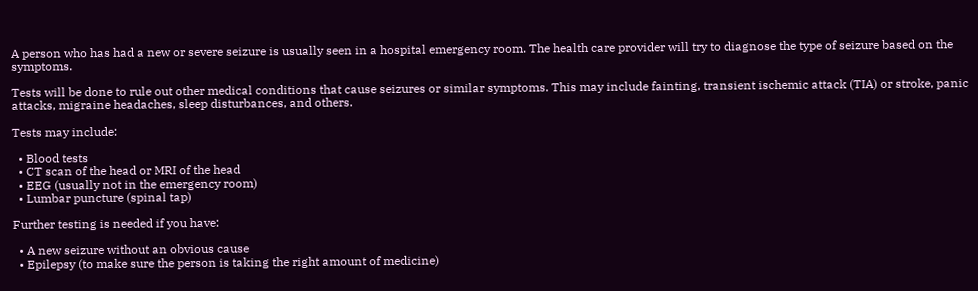A person who has had a new or severe seizure is usually seen in a hospital emergency room. The health care provider will try to diagnose the type of seizure based on the symptoms.

Tests will be done to rule out other medical conditions that cause seizures or similar symptoms. This may include fainting, transient ischemic attack (TIA) or stroke, panic attacks, migraine headaches, sleep disturbances, and others.

Tests may include:

  • Blood tests
  • CT scan of the head or MRI of the head
  • EEG (usually not in the emergency room)
  • Lumbar puncture (spinal tap)

Further testing is needed if you have:

  • A new seizure without an obvious cause
  • Epilepsy (to make sure the person is taking the right amount of medicine)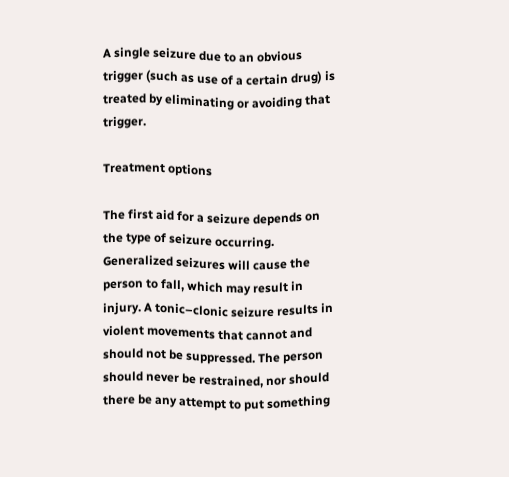A single seizure due to an obvious trigger (such as use of a certain drug) is treated by eliminating or avoiding that trigger.

Treatment options

The first aid for a seizure depends on the type of seizure occurring. Generalized seizures will cause the person to fall, which may result in injury. A tonic–clonic seizure results in violent movements that cannot and should not be suppressed. The person should never be restrained, nor should there be any attempt to put something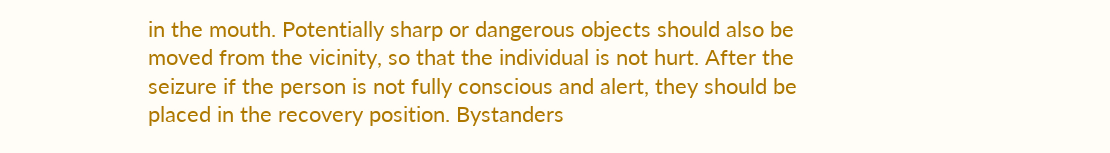in the mouth. Potentially sharp or dangerous objects should also be moved from the vicinity, so that the individual is not hurt. After the seizure if the person is not fully conscious and alert, they should be placed in the recovery position. Bystanders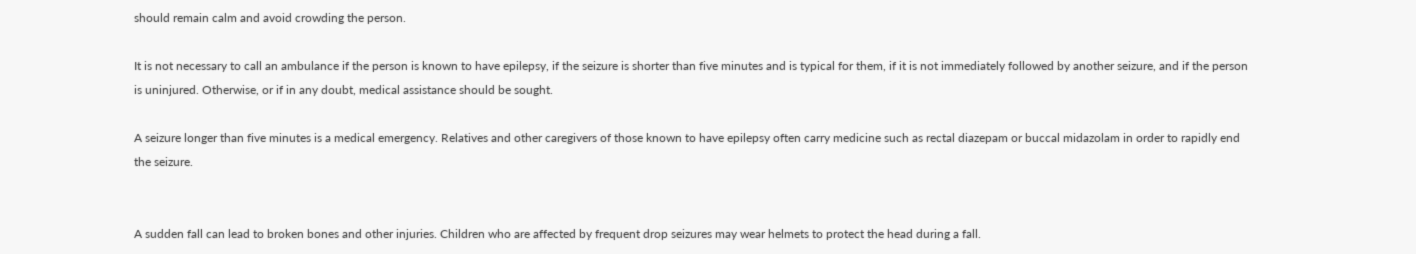should remain calm and avoid crowding the person.

It is not necessary to call an ambulance if the person is known to have epilepsy, if the seizure is shorter than five minutes and is typical for them, if it is not immediately followed by another seizure, and if the person is uninjured. Otherwise, or if in any doubt, medical assistance should be sought.

A seizure longer than five minutes is a medical emergency. Relatives and other caregivers of those known to have epilepsy often carry medicine such as rectal diazepam or buccal midazolam in order to rapidly end the seizure.


A sudden fall can lead to broken bones and other injuries. Children who are affected by frequent drop seizures may wear helmets to protect the head during a fall.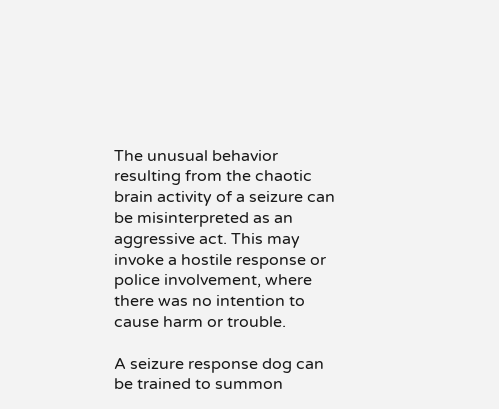The unusual behavior resulting from the chaotic brain activity of a seizure can be misinterpreted as an aggressive act. This may invoke a hostile response or police involvement, where there was no intention to cause harm or trouble.

A seizure response dog can be trained to summon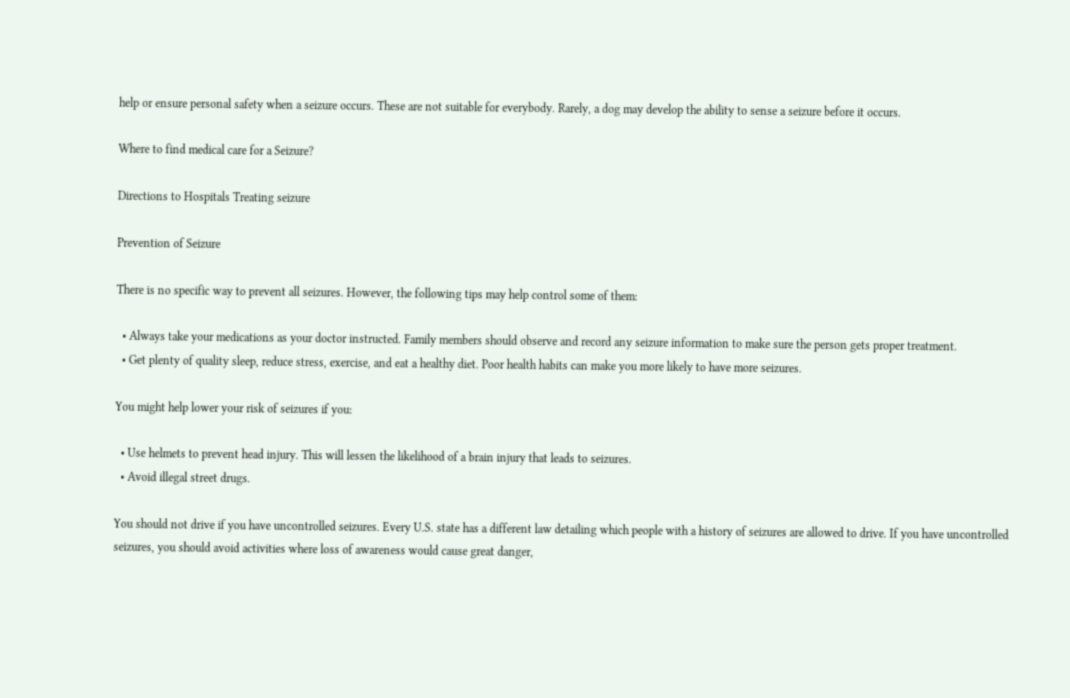help or ensure personal safety when a seizure occurs. These are not suitable for everybody. Rarely, a dog may develop the ability to sense a seizure before it occurs.

Where to find medical care for a Seizure?

Directions to Hospitals Treating seizure

Prevention of Seizure

There is no specific way to prevent all seizures. However, the following tips may help control some of them:

  • Always take your medications as your doctor instructed. Family members should observe and record any seizure information to make sure the person gets proper treatment.
  • Get plenty of quality sleep, reduce stress, exercise, and eat a healthy diet. Poor health habits can make you more likely to have more seizures.

You might help lower your risk of seizures if you:

  • Use helmets to prevent head injury. This will lessen the likelihood of a brain injury that leads to seizures.
  • Avoid illegal street drugs.

You should not drive if you have uncontrolled seizures. Every U.S. state has a different law detailing which people with a history of seizures are allowed to drive. If you have uncontrolled seizures, you should avoid activities where loss of awareness would cause great danger,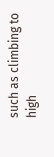such as climbing to high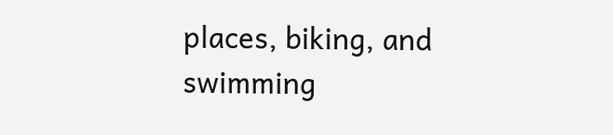places, biking, and swimming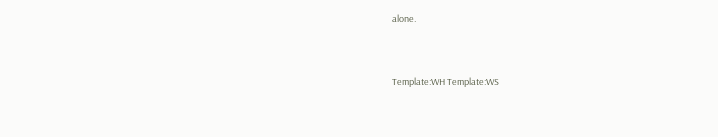alone.


Template:WH Template:WS